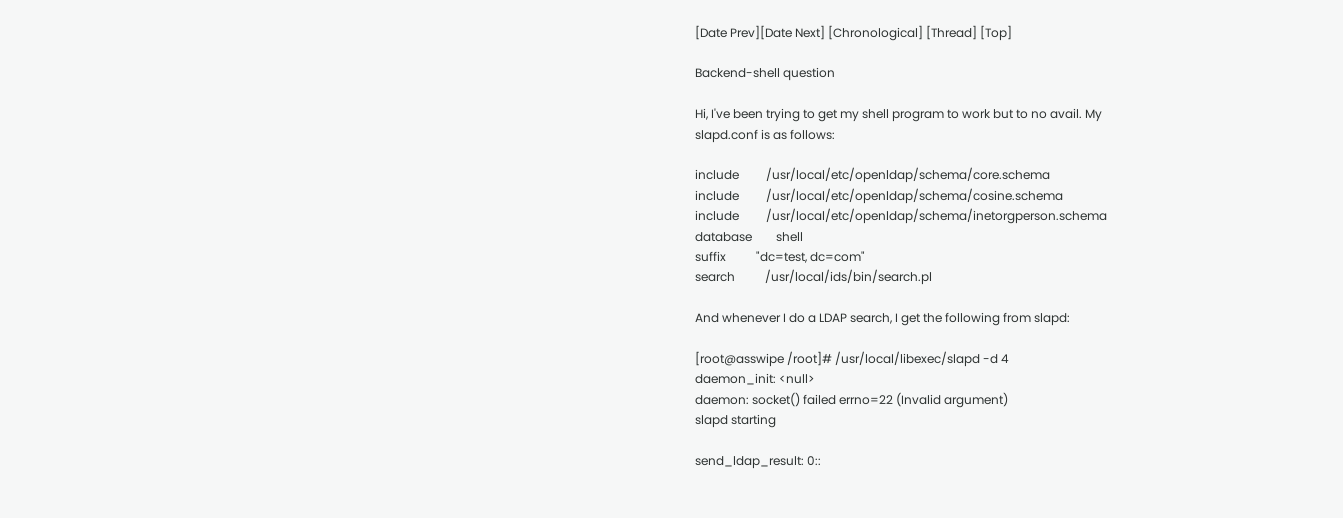[Date Prev][Date Next] [Chronological] [Thread] [Top]

Backend-shell question

Hi, I've been trying to get my shell program to work but to no avail. My
slapd.conf is as follows:

include         /usr/local/etc/openldap/schema/core.schema
include         /usr/local/etc/openldap/schema/cosine.schema
include         /usr/local/etc/openldap/schema/inetorgperson.schema
database        shell
suffix          "dc=test, dc=com"
search          /usr/local/ids/bin/search.pl

And whenever I do a LDAP search, I get the following from slapd:

[root@asswipe /root]# /usr/local/libexec/slapd -d 4
daemon_init: <null>
daemon: socket() failed errno=22 (Invalid argument)
slapd starting

send_ldap_result: 0::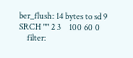ber_flush: 14 bytes to sd 9
SRCH "" 2 3    100 60 0
    filter: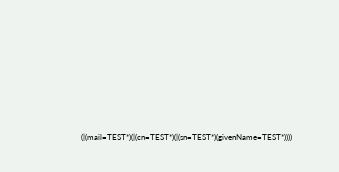(|(mail=TEST*)(|(cn=TEST*)(|(sn=TEST*)(givenName=TEST*))))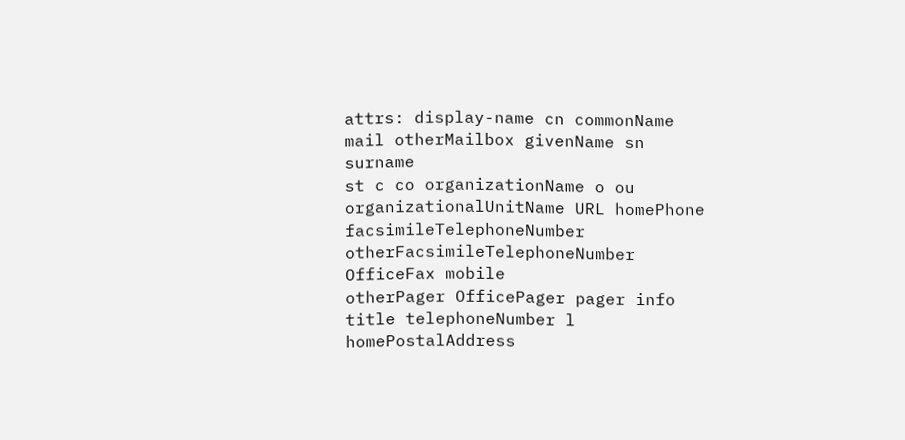attrs: display-name cn commonName mail otherMailbox givenName sn surname
st c co organizationName o ou organizationalUnitName URL homePhone
facsimileTelephoneNumber otherFacsimileTelephoneNumber OfficeFax mobile
otherPager OfficePager pager info title telephoneNumber l homePostalAddress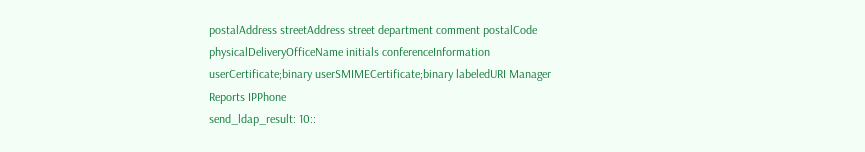postalAddress streetAddress street department comment postalCode
physicalDeliveryOfficeName initials conferenceInformation
userCertificate;binary userSMIMECertificate;binary labeledURI Manager
Reports IPPhone
send_ldap_result: 10::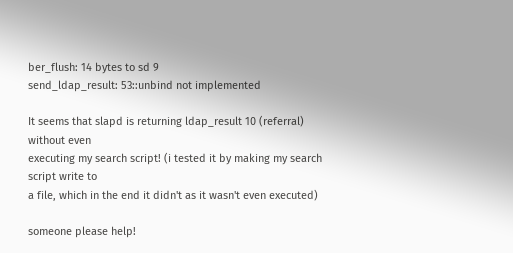ber_flush: 14 bytes to sd 9
send_ldap_result: 53::unbind not implemented

It seems that slapd is returning ldap_result 10 (referral) without even
executing my search script! (i tested it by making my search script write to
a file, which in the end it didn't as it wasn't even executed)

someone please help!